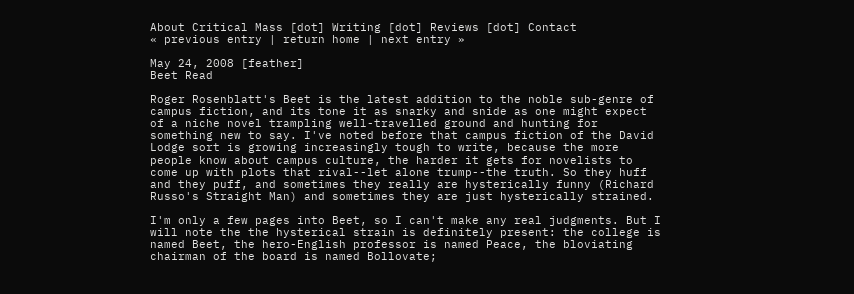About Critical Mass [dot] Writing [dot] Reviews [dot] Contact
« previous entry | return home | next entry »

May 24, 2008 [feather]
Beet Read

Roger Rosenblatt's Beet is the latest addition to the noble sub-genre of campus fiction, and its tone it as snarky and snide as one might expect of a niche novel trampling well-travelled ground and hunting for something new to say. I've noted before that campus fiction of the David Lodge sort is growing increasingly tough to write, because the more people know about campus culture, the harder it gets for novelists to come up with plots that rival--let alone trump--the truth. So they huff and they puff, and sometimes they really are hysterically funny (Richard Russo's Straight Man) and sometimes they are just hysterically strained.

I'm only a few pages into Beet, so I can't make any real judgments. But I will note the the hysterical strain is definitely present: the college is named Beet, the hero-English professor is named Peace, the bloviating chairman of the board is named Bollovate;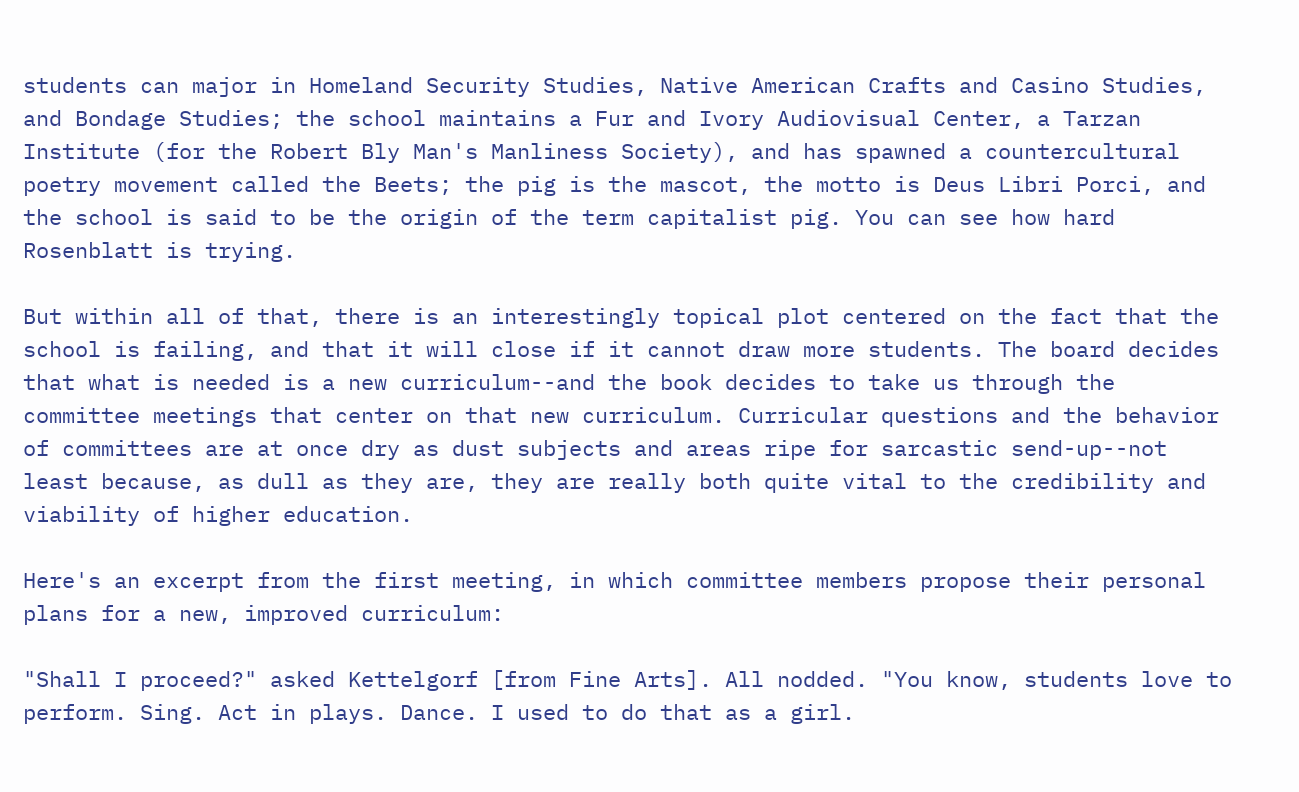students can major in Homeland Security Studies, Native American Crafts and Casino Studies, and Bondage Studies; the school maintains a Fur and Ivory Audiovisual Center, a Tarzan Institute (for the Robert Bly Man's Manliness Society), and has spawned a countercultural poetry movement called the Beets; the pig is the mascot, the motto is Deus Libri Porci, and the school is said to be the origin of the term capitalist pig. You can see how hard Rosenblatt is trying.

But within all of that, there is an interestingly topical plot centered on the fact that the school is failing, and that it will close if it cannot draw more students. The board decides that what is needed is a new curriculum--and the book decides to take us through the committee meetings that center on that new curriculum. Curricular questions and the behavior of committees are at once dry as dust subjects and areas ripe for sarcastic send-up--not least because, as dull as they are, they are really both quite vital to the credibility and viability of higher education.

Here's an excerpt from the first meeting, in which committee members propose their personal plans for a new, improved curriculum:

"Shall I proceed?" asked Kettelgorf [from Fine Arts]. All nodded. "You know, students love to perform. Sing. Act in plays. Dance. I used to do that as a girl.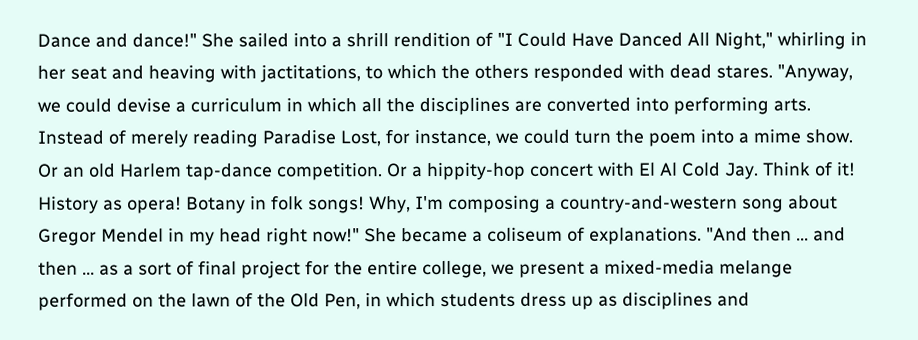Dance and dance!" She sailed into a shrill rendition of "I Could Have Danced All Night," whirling in her seat and heaving with jactitations, to which the others responded with dead stares. "Anyway, we could devise a curriculum in which all the disciplines are converted into performing arts. Instead of merely reading Paradise Lost, for instance, we could turn the poem into a mime show. Or an old Harlem tap-dance competition. Or a hippity-hop concert with El Al Cold Jay. Think of it! History as opera! Botany in folk songs! Why, I'm composing a country-and-western song about Gregor Mendel in my head right now!" She became a coliseum of explanations. "And then ... and then ... as a sort of final project for the entire college, we present a mixed-media melange performed on the lawn of the Old Pen, in which students dress up as disciplines and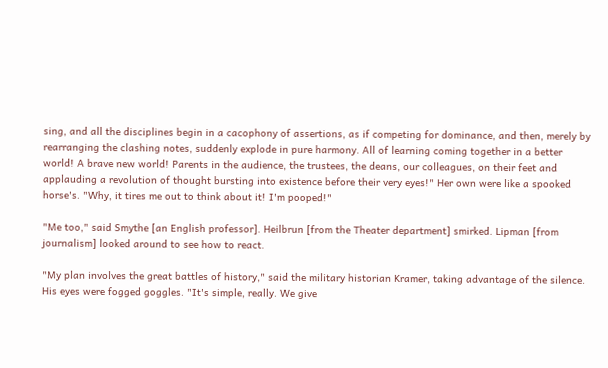sing, and all the disciplines begin in a cacophony of assertions, as if competing for dominance, and then, merely by rearranging the clashing notes, suddenly explode in pure harmony. All of learning coming together in a better world! A brave new world! Parents in the audience, the trustees, the deans, our colleagues, on their feet and applauding a revolution of thought bursting into existence before their very eyes!" Her own were like a spooked horse's. "Why, it tires me out to think about it! I'm pooped!"

"Me too," said Smythe [an English professor]. Heilbrun [from the Theater department] smirked. Lipman [from journalism] looked around to see how to react.

"My plan involves the great battles of history," said the military historian Kramer, taking advantage of the silence. His eyes were fogged goggles. "It's simple, really. We give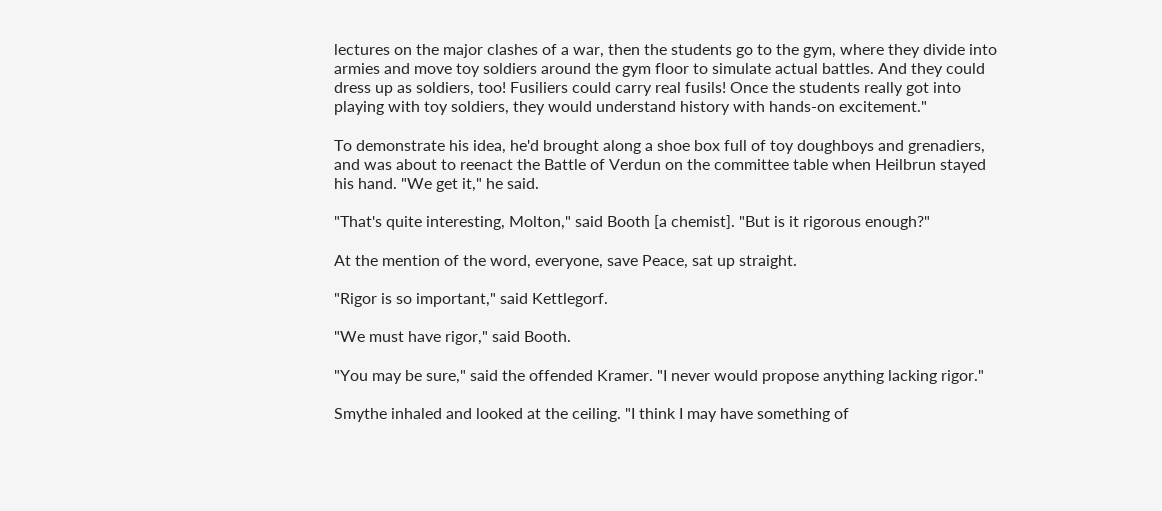lectures on the major clashes of a war, then the students go to the gym, where they divide into armies and move toy soldiers around the gym floor to simulate actual battles. And they could dress up as soldiers, too! Fusiliers could carry real fusils! Once the students really got into playing with toy soldiers, they would understand history with hands-on excitement."

To demonstrate his idea, he'd brought along a shoe box full of toy doughboys and grenadiers, and was about to reenact the Battle of Verdun on the committee table when Heilbrun stayed his hand. "We get it," he said.

"That's quite interesting, Molton," said Booth [a chemist]. "But is it rigorous enough?"

At the mention of the word, everyone, save Peace, sat up straight.

"Rigor is so important," said Kettlegorf.

"We must have rigor," said Booth.

"You may be sure," said the offended Kramer. "I never would propose anything lacking rigor."

Smythe inhaled and looked at the ceiling. "I think I may have something of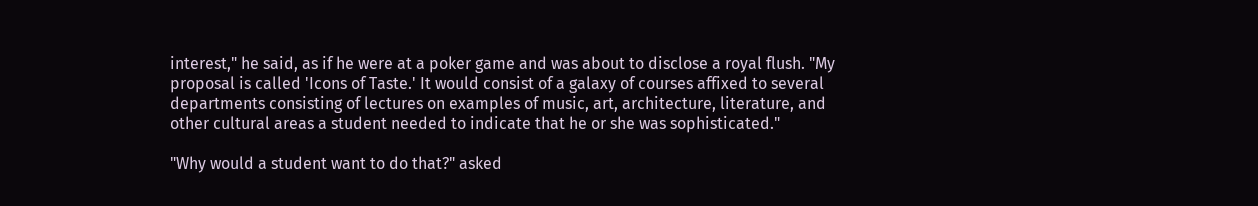interest," he said, as if he were at a poker game and was about to disclose a royal flush. "My proposal is called 'Icons of Taste.' It would consist of a galaxy of courses affixed to several departments consisting of lectures on examples of music, art, architecture, literature, and other cultural areas a student needed to indicate that he or she was sophisticated."

"Why would a student want to do that?" asked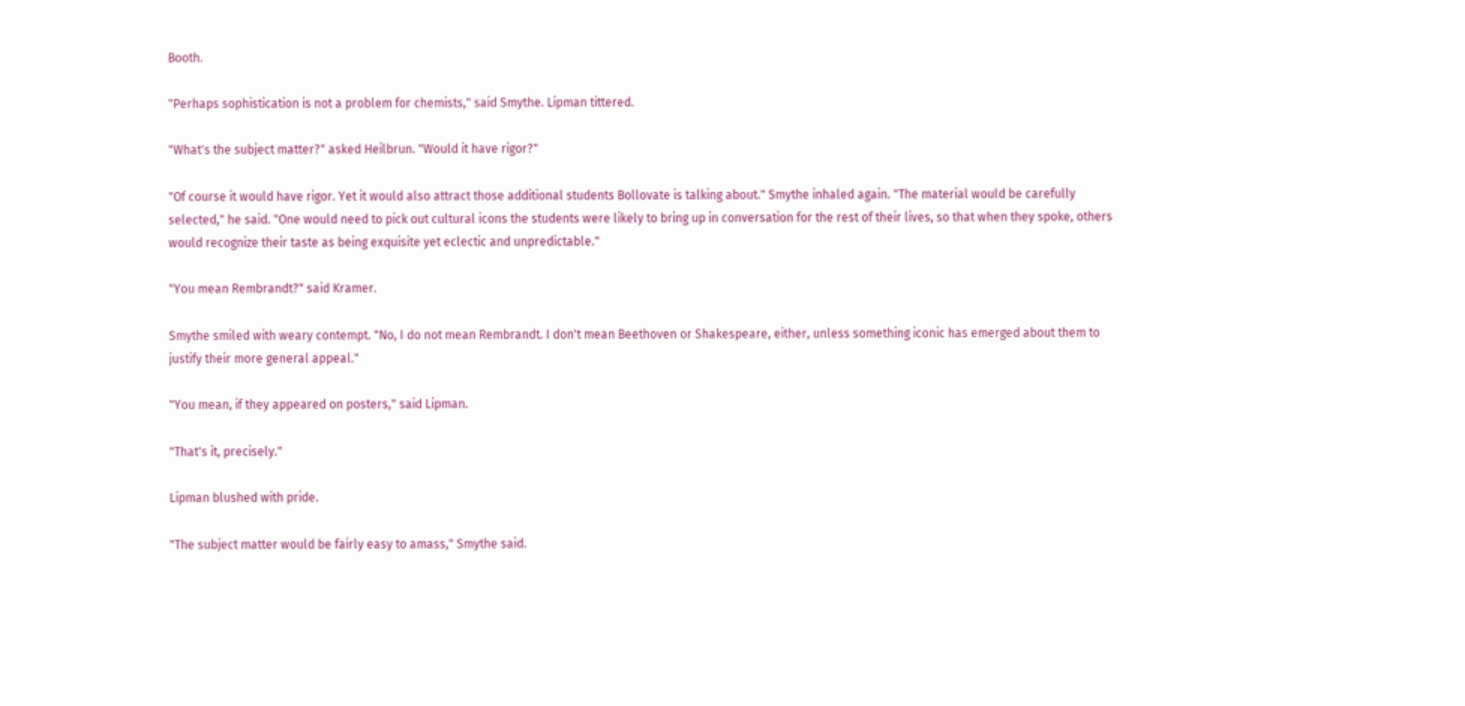Booth.

"Perhaps sophistication is not a problem for chemists," said Smythe. Lipman tittered.

"What's the subject matter?" asked Heilbrun. "Would it have rigor?"

"Of course it would have rigor. Yet it would also attract those additional students Bollovate is talking about." Smythe inhaled again. "The material would be carefully selected," he said. "One would need to pick out cultural icons the students were likely to bring up in conversation for the rest of their lives, so that when they spoke, others would recognize their taste as being exquisite yet eclectic and unpredictable."

"You mean Rembrandt?" said Kramer.

Smythe smiled with weary contempt. "No, I do not mean Rembrandt. I don't mean Beethoven or Shakespeare, either, unless something iconic has emerged about them to justify their more general appeal."

"You mean, if they appeared on posters," said Lipman.

"That's it, precisely."

Lipman blushed with pride.

"The subject matter would be fairly easy to amass," Smythe said.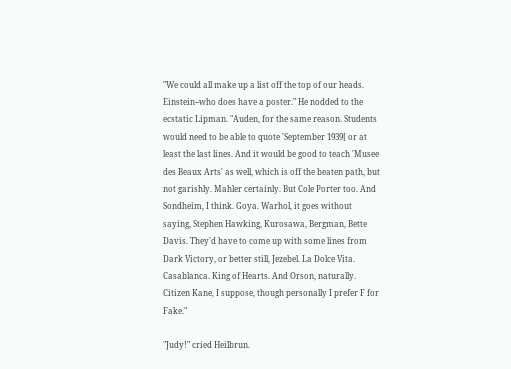"We could all make up a list off the top of our heads. Einstein--who does have a poster." He nodded to the ecstatic Lipman. "Auden, for the same reason. Students would need to be able to quote 'September 1939[ or at least the last lines. And it would be good to teach 'Musee des Beaux Arts' as well, which is off the beaten path, but not garishly. Mahler certainly. But Cole Porter too. And Sondheim, I think. Goya. Warhol, it goes without saying, Stephen Hawking, Kurosawa, Bergman, Bette Davis. They'd have to come up with some lines from Dark Victory, or better still, Jezebel. La Dolce Vita. Casablanca. King of Hearts. And Orson, naturally. Citizen Kane, I suppose, though personally I prefer F for Fake."

"Judy!" cried Heilbrun.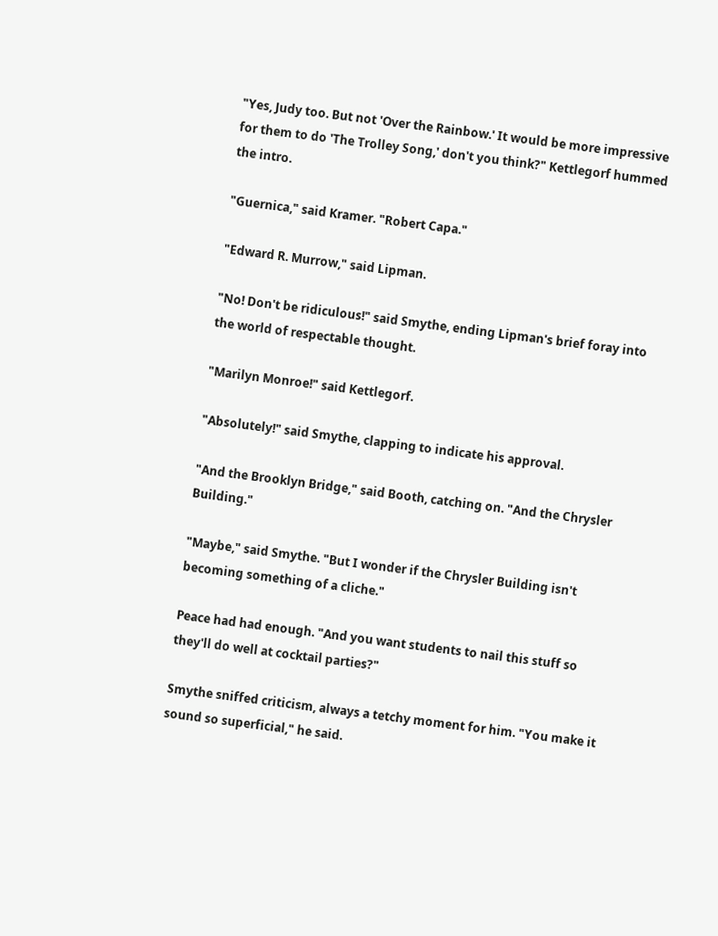"Yes, Judy too. But not 'Over the Rainbow.' It would be more impressive for them to do 'The Trolley Song,' don't you think?" Kettlegorf hummed the intro.

"Guernica," said Kramer. "Robert Capa."

"Edward R. Murrow," said Lipman.

"No! Don't be ridiculous!" said Smythe, ending Lipman's brief foray into the world of respectable thought.

"Marilyn Monroe!" said Kettlegorf.

"Absolutely!" said Smythe, clapping to indicate his approval.

"And the Brooklyn Bridge," said Booth, catching on. "And the Chrysler Building."

"Maybe," said Smythe. "But I wonder if the Chrysler Building isn't becoming something of a cliche."

Peace had had enough. "And you want students to nail this stuff so they'll do well at cocktail parties?"

Smythe sniffed criticism, always a tetchy moment for him. "You make it sound so superficial," he said.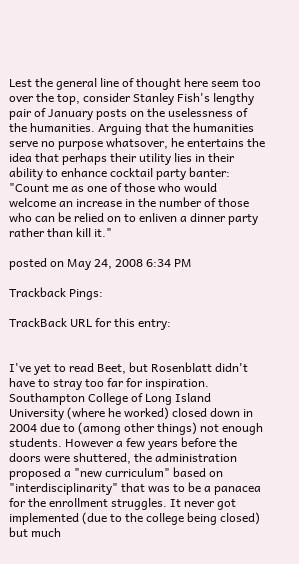Lest the general line of thought here seem too over the top, consider Stanley Fish's lengthy pair of January posts on the uselessness of the humanities. Arguing that the humanities serve no purpose whatsover, he entertains the idea that perhaps their utility lies in their ability to enhance cocktail party banter: "Count me as one of those who would welcome an increase in the number of those who can be relied on to enliven a dinner party rather than kill it."

posted on May 24, 2008 6:34 PM

Trackback Pings:

TrackBack URL for this entry:


I've yet to read Beet, but Rosenblatt didn't have to stray too far for inspiration. Southampton College of Long Island University (where he worked) closed down in 2004 due to (among other things) not enough students. However a few years before the doors were shuttered, the administration proposed a "new curriculum" based on "interdisciplinarity" that was to be a panacea for the enrollment struggles. It never got implemented (due to the college being closed) but much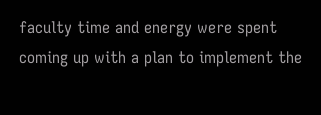faculty time and energy were spent coming up with a plan to implement the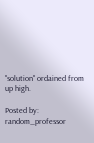"solution" ordained from up high.

Posted by: random_professor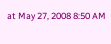at May 27, 2008 8:50 AM